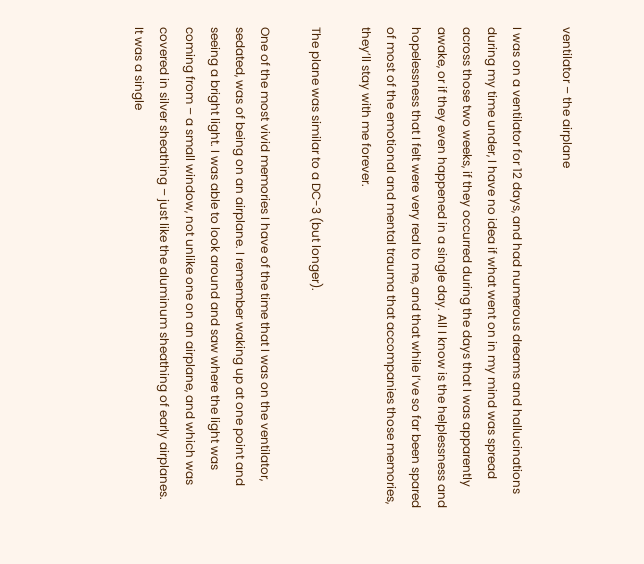ventilator – the airplane

I was on a ventilator for 12 days, and had numerous dreams and hallucinations during my time under, I have no idea if what went on in my mind was spread across those two weeks, if they occurred during the days that I was apparently awake, or if they even happened in a single day. All I know is the helplessness and hopelessness that I felt were very real to me, and that while I’ve so far been spared of most of the emotional and mental trauma that accompanies those memories, they’ll stay with me forever.

The plane was similar to a DC-3 (but longer).

One of the most vivid memories I have of the time that I was on the ventilator, sedated, was of being on an airplane. I remember waking up at one point and seeing a bright light. I was able to look around and saw where the light was coming from – a small window, not unlike one on an airplane, and which was covered in silver sheathing – just like the aluminum sheathing of early airplanes. It was a single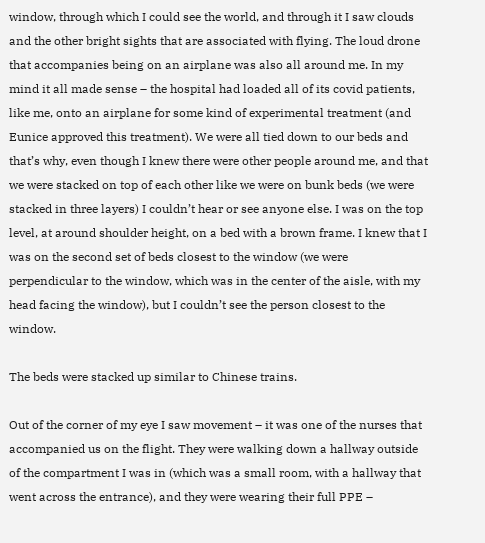window, through which I could see the world, and through it I saw clouds and the other bright sights that are associated with flying. The loud drone that accompanies being on an airplane was also all around me. In my mind it all made sense – the hospital had loaded all of its covid patients, like me, onto an airplane for some kind of experimental treatment (and Eunice approved this treatment). We were all tied down to our beds and that’s why, even though I knew there were other people around me, and that we were stacked on top of each other like we were on bunk beds (we were stacked in three layers) I couldn’t hear or see anyone else. I was on the top level, at around shoulder height, on a bed with a brown frame. I knew that I was on the second set of beds closest to the window (we were perpendicular to the window, which was in the center of the aisle, with my head facing the window), but I couldn’t see the person closest to the window.

The beds were stacked up similar to Chinese trains.

Out of the corner of my eye I saw movement – it was one of the nurses that accompanied us on the flight. They were walking down a hallway outside of the compartment I was in (which was a small room, with a hallway that went across the entrance), and they were wearing their full PPE –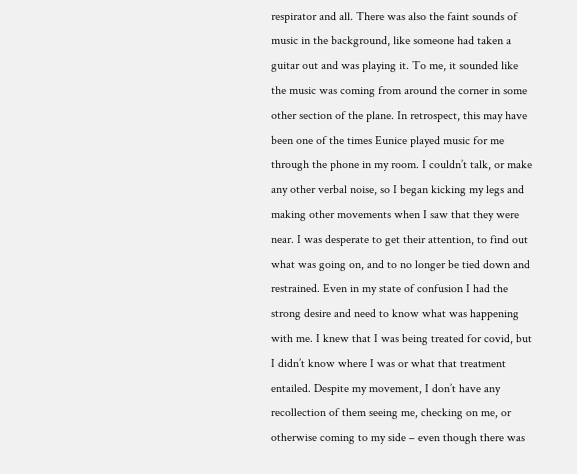respirator and all. There was also the faint sounds of music in the background, like someone had taken a guitar out and was playing it. To me, it sounded like the music was coming from around the corner in some other section of the plane. In retrospect, this may have been one of the times Eunice played music for me through the phone in my room. I couldn’t talk, or make any other verbal noise, so I began kicking my legs and making other movements when I saw that they were near. I was desperate to get their attention, to find out what was going on, and to no longer be tied down and restrained. Even in my state of confusion I had the strong desire and need to know what was happening with me. I knew that I was being treated for covid, but I didn’t know where I was or what that treatment entailed. Despite my movement, I don’t have any recollection of them seeing me, checking on me, or otherwise coming to my side – even though there was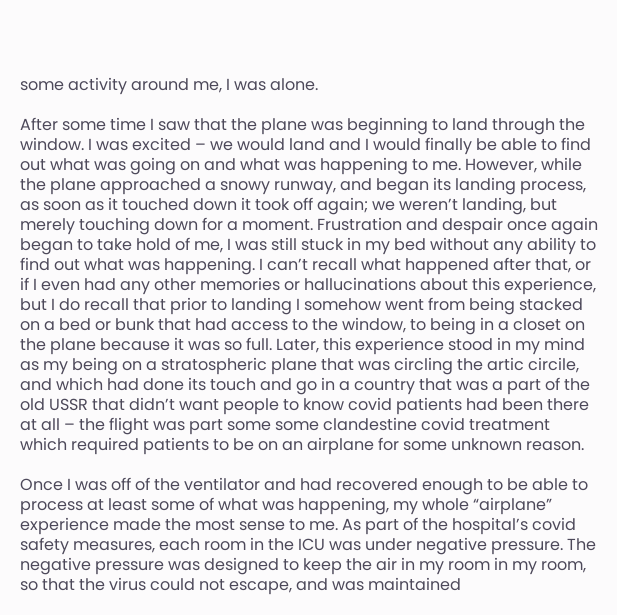some activity around me, I was alone.

After some time I saw that the plane was beginning to land through the window. I was excited – we would land and I would finally be able to find out what was going on and what was happening to me. However, while the plane approached a snowy runway, and began its landing process, as soon as it touched down it took off again; we weren’t landing, but merely touching down for a moment. Frustration and despair once again began to take hold of me, I was still stuck in my bed without any ability to find out what was happening. I can’t recall what happened after that, or if I even had any other memories or hallucinations about this experience, but I do recall that prior to landing I somehow went from being stacked on a bed or bunk that had access to the window, to being in a closet on the plane because it was so full. Later, this experience stood in my mind as my being on a stratospheric plane that was circling the artic circile, and which had done its touch and go in a country that was a part of the old USSR that didn’t want people to know covid patients had been there at all – the flight was part some some clandestine covid treatment which required patients to be on an airplane for some unknown reason.

Once I was off of the ventilator and had recovered enough to be able to process at least some of what was happening, my whole “airplane” experience made the most sense to me. As part of the hospital’s covid safety measures, each room in the ICU was under negative pressure. The negative pressure was designed to keep the air in my room in my room, so that the virus could not escape, and was maintained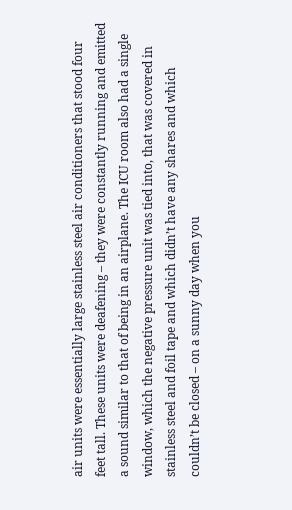air units were essentially large stainless steel air conditioners that stood four feet tall. These units were deafening – they were constantly running and emitted a sound similar to that of being in an airplane. The ICU room also had a single window, which the negative pressure unit was tied into, that was covered in stainless steel and foil tape and which didn’t have any shares and which couldn’t be closed – on a sunny day when you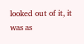looked out of it, it was as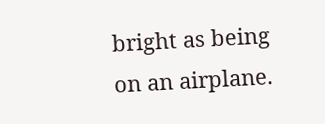bright as being on an airplane.